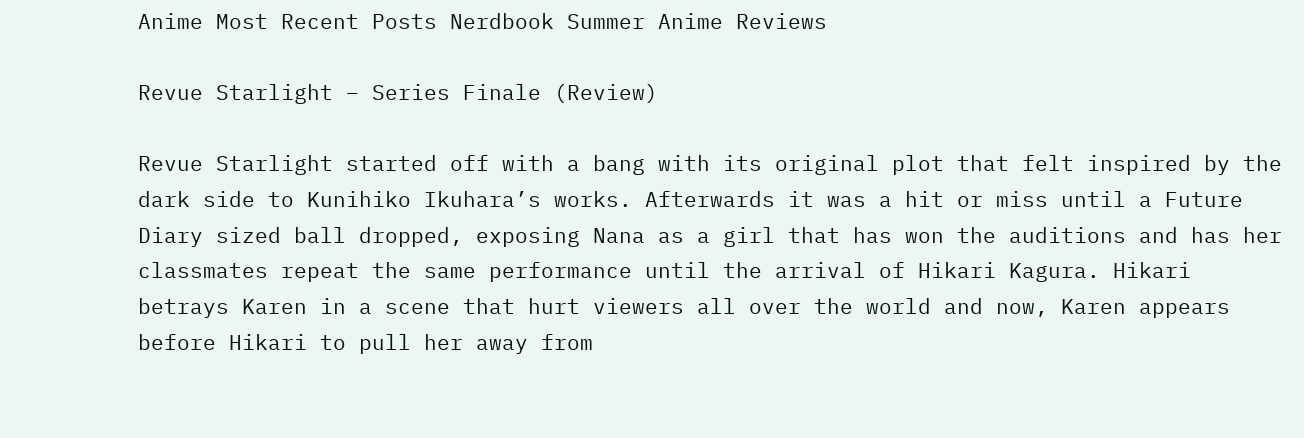Anime Most Recent Posts Nerdbook Summer Anime Reviews

Revue Starlight – Series Finale (Review)

Revue Starlight started off with a bang with its original plot that felt inspired by the dark side to Kunihiko Ikuhara’s works. Afterwards it was a hit or miss until a Future Diary sized ball dropped, exposing Nana as a girl that has won the auditions and has her classmates repeat the same performance until the arrival of Hikari Kagura. Hikari betrays Karen in a scene that hurt viewers all over the world and now, Karen appears before Hikari to pull her away from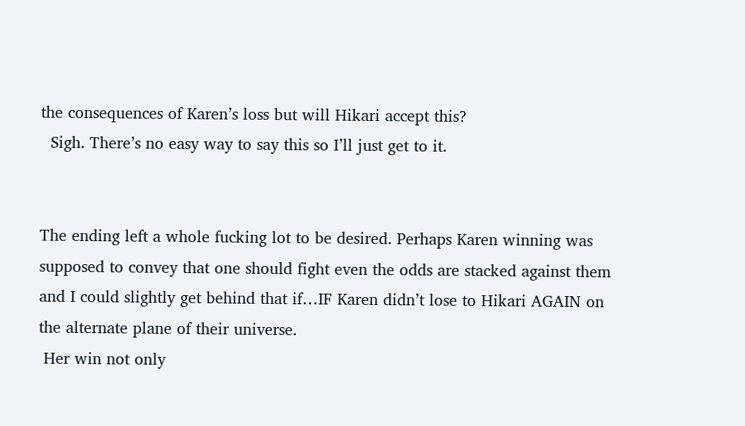the consequences of Karen’s loss but will Hikari accept this?
  Sigh. There’s no easy way to say this so I’ll just get to it.


The ending left a whole fucking lot to be desired. Perhaps Karen winning was supposed to convey that one should fight even the odds are stacked against them and I could slightly get behind that if…IF Karen didn’t lose to Hikari AGAIN on the alternate plane of their universe.
 Her win not only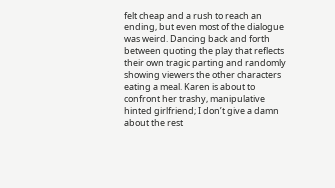felt cheap and a rush to reach an ending, but even most of the dialogue was weird. Dancing back and forth between quoting the play that reflects their own tragic parting and randomly showing viewers the other characters eating a meal. Karen is about to confront her trashy, manipulative hinted girlfriend; I don’t give a damn about the rest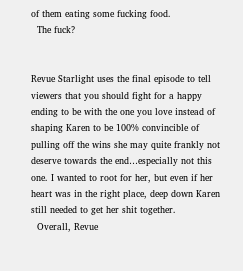of them eating some fucking food.
  The fuck?


Revue Starlight uses the final episode to tell viewers that you should fight for a happy ending to be with the one you love instead of shaping Karen to be 100% convincible of pulling off the wins she may quite frankly not deserve towards the end…especially not this one. I wanted to root for her, but even if her heart was in the right place, deep down Karen still needed to get her shit together.
  Overall, Revue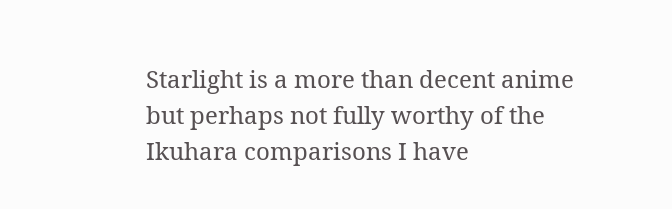Starlight is a more than decent anime but perhaps not fully worthy of the Ikuhara comparisons I have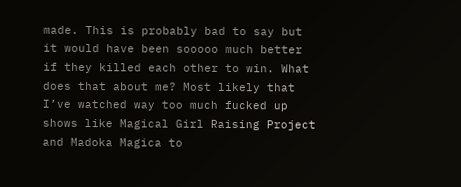made. This is probably bad to say but it would have been sooooo much better if they killed each other to win. What does that about me? Most likely that I’ve watched way too much fucked up shows like Magical Girl Raising Project and Madoka Magica to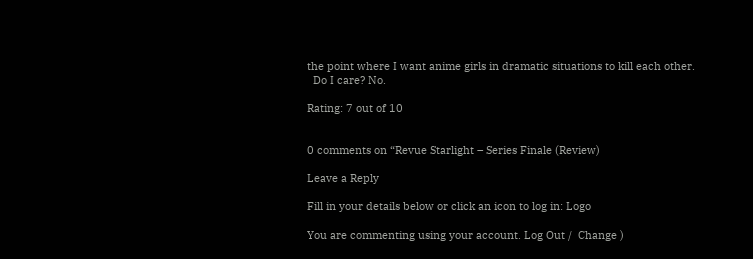the point where I want anime girls in dramatic situations to kill each other.
  Do I care? No.

Rating: 7 out of 10


0 comments on “Revue Starlight – Series Finale (Review)

Leave a Reply

Fill in your details below or click an icon to log in: Logo

You are commenting using your account. Log Out /  Change )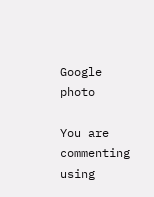Google photo

You are commenting using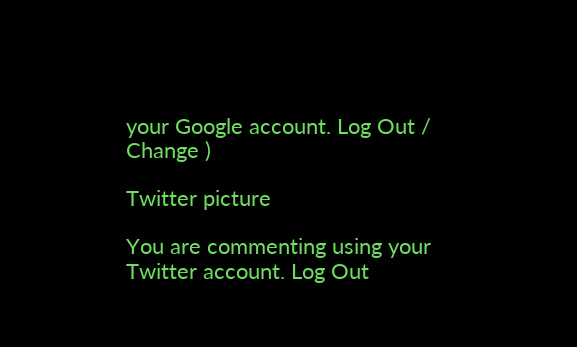your Google account. Log Out /  Change )

Twitter picture

You are commenting using your Twitter account. Log Out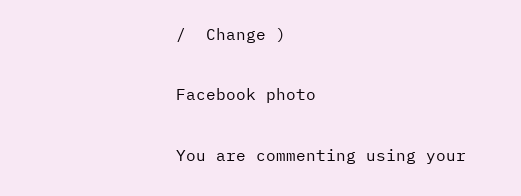/  Change )

Facebook photo

You are commenting using your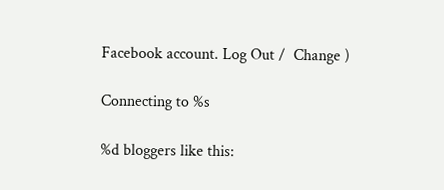Facebook account. Log Out /  Change )

Connecting to %s

%d bloggers like this: